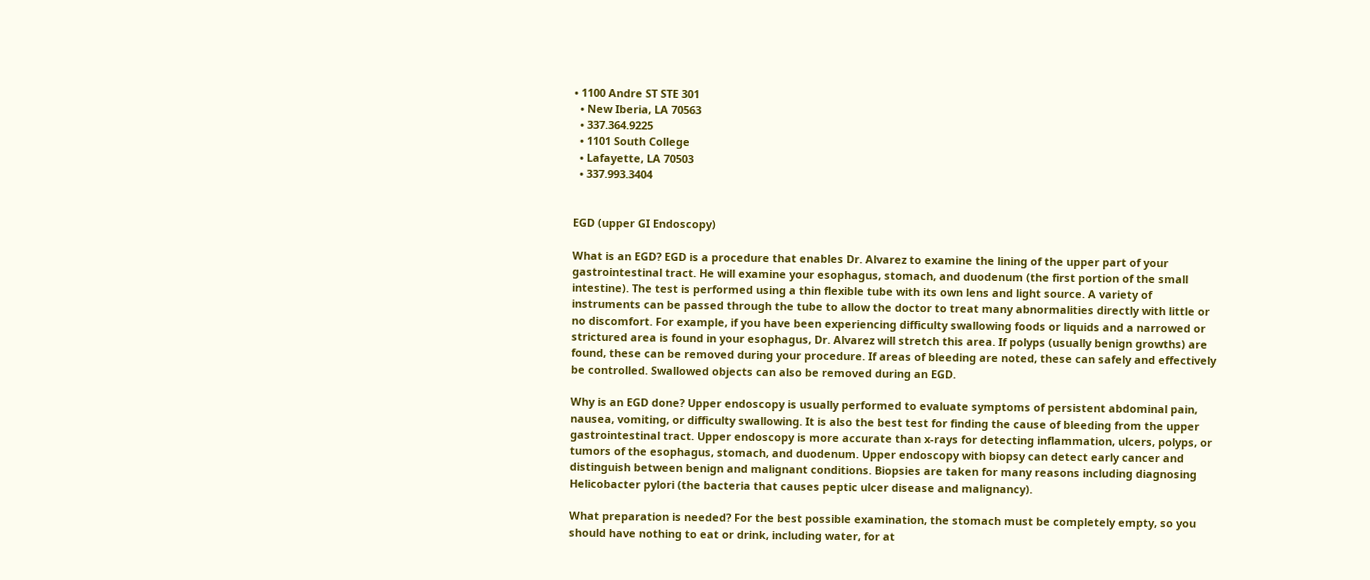• 1100 Andre ST STE 301
  • New Iberia, LA 70563
  • 337.364.9225
  • 1101 South College
  • Lafayette, LA 70503
  • 337.993.3404


EGD (upper GI Endoscopy)

What is an EGD? EGD is a procedure that enables Dr. Alvarez to examine the lining of the upper part of your gastrointestinal tract. He will examine your esophagus, stomach, and duodenum (the first portion of the small intestine). The test is performed using a thin flexible tube with its own lens and light source. A variety of instruments can be passed through the tube to allow the doctor to treat many abnormalities directly with little or no discomfort. For example, if you have been experiencing difficulty swallowing foods or liquids and a narrowed or strictured area is found in your esophagus, Dr. Alvarez will stretch this area. If polyps (usually benign growths) are found, these can be removed during your procedure. If areas of bleeding are noted, these can safely and effectively be controlled. Swallowed objects can also be removed during an EGD.

Why is an EGD done? Upper endoscopy is usually performed to evaluate symptoms of persistent abdominal pain, nausea, vomiting, or difficulty swallowing. It is also the best test for finding the cause of bleeding from the upper gastrointestinal tract. Upper endoscopy is more accurate than x-rays for detecting inflammation, ulcers, polyps, or tumors of the esophagus, stomach, and duodenum. Upper endoscopy with biopsy can detect early cancer and distinguish between benign and malignant conditions. Biopsies are taken for many reasons including diagnosing Helicobacter pylori (the bacteria that causes peptic ulcer disease and malignancy).

What preparation is needed? For the best possible examination, the stomach must be completely empty, so you should have nothing to eat or drink, including water, for at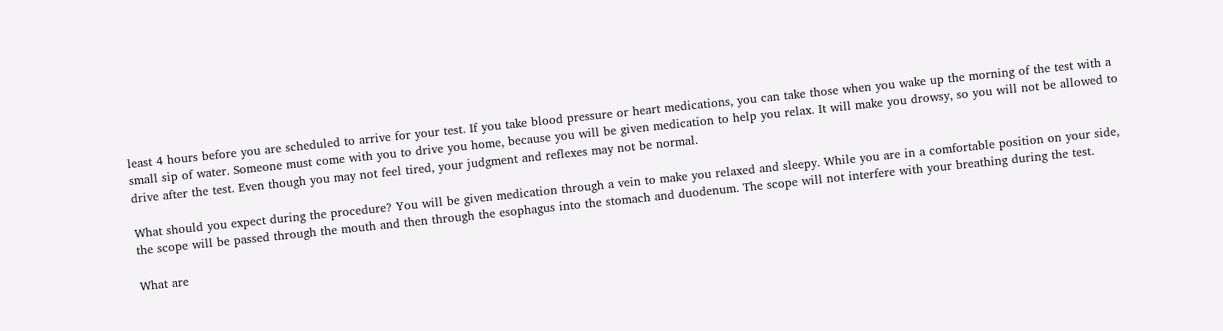least 4 hours before you are scheduled to arrive for your test. If you take blood pressure or heart medications, you can take those when you wake up the morning of the test with a small sip of water. Someone must come with you to drive you home, because you will be given medication to help you relax. It will make you drowsy, so you will not be allowed to drive after the test. Even though you may not feel tired, your judgment and reflexes may not be normal.

What should you expect during the procedure? You will be given medication through a vein to make you relaxed and sleepy. While you are in a comfortable position on your side, the scope will be passed through the mouth and then through the esophagus into the stomach and duodenum. The scope will not interfere with your breathing during the test.

What are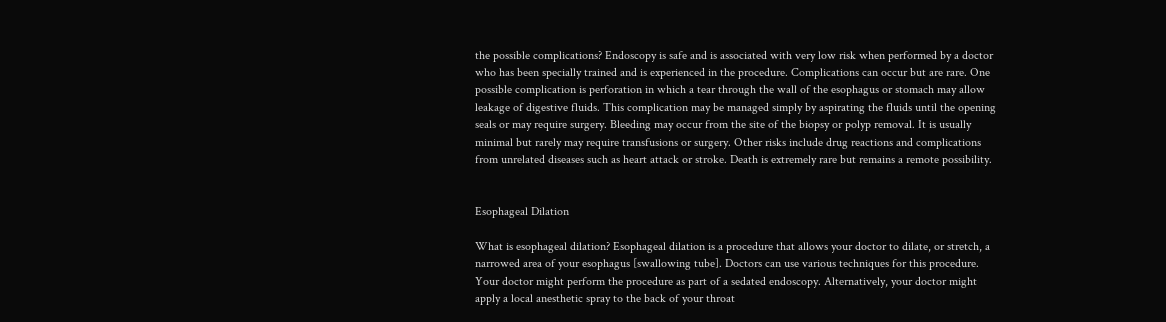the possible complications? Endoscopy is safe and is associated with very low risk when performed by a doctor who has been specially trained and is experienced in the procedure. Complications can occur but are rare. One possible complication is perforation in which a tear through the wall of the esophagus or stomach may allow leakage of digestive fluids. This complication may be managed simply by aspirating the fluids until the opening seals or may require surgery. Bleeding may occur from the site of the biopsy or polyp removal. It is usually minimal but rarely may require transfusions or surgery. Other risks include drug reactions and complications from unrelated diseases such as heart attack or stroke. Death is extremely rare but remains a remote possibility.


Esophageal Dilation

What is esophageal dilation? Esophageal dilation is a procedure that allows your doctor to dilate, or stretch, a narrowed area of your esophagus [swallowing tube]. Doctors can use various techniques for this procedure. Your doctor might perform the procedure as part of a sedated endoscopy. Alternatively, your doctor might apply a local anesthetic spray to the back of your throat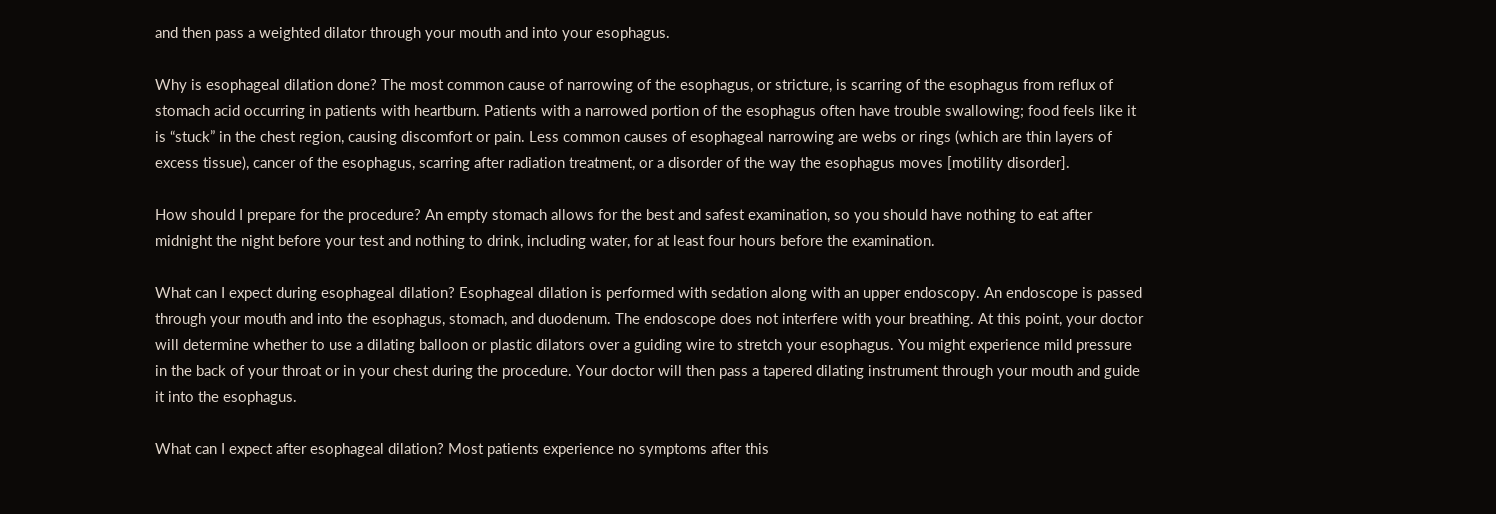and then pass a weighted dilator through your mouth and into your esophagus.

Why is esophageal dilation done? The most common cause of narrowing of the esophagus, or stricture, is scarring of the esophagus from reflux of stomach acid occurring in patients with heartburn. Patients with a narrowed portion of the esophagus often have trouble swallowing; food feels like it is “stuck” in the chest region, causing discomfort or pain. Less common causes of esophageal narrowing are webs or rings (which are thin layers of excess tissue), cancer of the esophagus, scarring after radiation treatment, or a disorder of the way the esophagus moves [motility disorder].

How should I prepare for the procedure? An empty stomach allows for the best and safest examination, so you should have nothing to eat after midnight the night before your test and nothing to drink, including water, for at least four hours before the examination.

What can I expect during esophageal dilation? Esophageal dilation is performed with sedation along with an upper endoscopy. An endoscope is passed through your mouth and into the esophagus, stomach, and duodenum. The endoscope does not interfere with your breathing. At this point, your doctor will determine whether to use a dilating balloon or plastic dilators over a guiding wire to stretch your esophagus. You might experience mild pressure in the back of your throat or in your chest during the procedure. Your doctor will then pass a tapered dilating instrument through your mouth and guide it into the esophagus.

What can I expect after esophageal dilation? Most patients experience no symptoms after this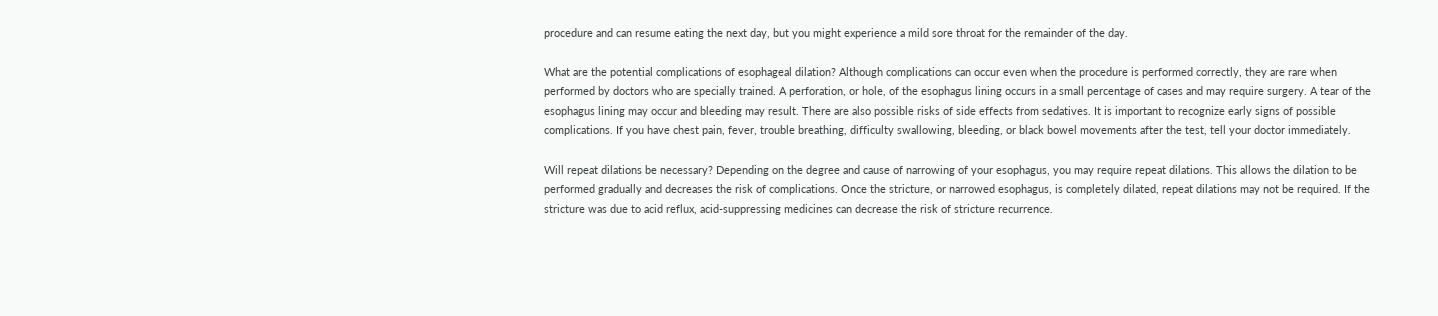procedure and can resume eating the next day, but you might experience a mild sore throat for the remainder of the day.

What are the potential complications of esophageal dilation? Although complications can occur even when the procedure is performed correctly, they are rare when performed by doctors who are specially trained. A perforation, or hole, of the esophagus lining occurs in a small percentage of cases and may require surgery. A tear of the esophagus lining may occur and bleeding may result. There are also possible risks of side effects from sedatives. It is important to recognize early signs of possible complications. If you have chest pain, fever, trouble breathing, difficulty swallowing, bleeding, or black bowel movements after the test, tell your doctor immediately.

Will repeat dilations be necessary? Depending on the degree and cause of narrowing of your esophagus, you may require repeat dilations. This allows the dilation to be performed gradually and decreases the risk of complications. Once the stricture, or narrowed esophagus, is completely dilated, repeat dilations may not be required. If the stricture was due to acid reflux, acid-suppressing medicines can decrease the risk of stricture recurrence.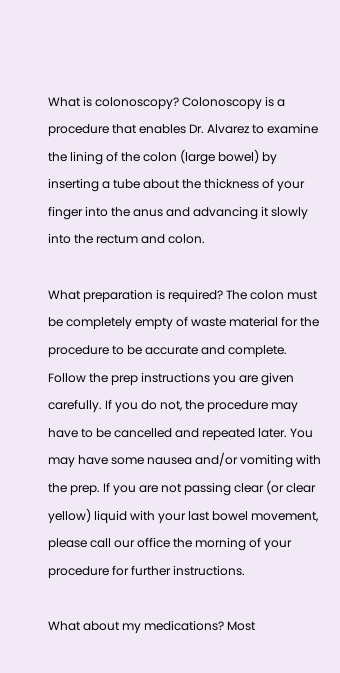What is colonoscopy? Colonoscopy is a procedure that enables Dr. Alvarez to examine the lining of the colon (large bowel) by inserting a tube about the thickness of your finger into the anus and advancing it slowly into the rectum and colon.

What preparation is required? The colon must be completely empty of waste material for the procedure to be accurate and complete. Follow the prep instructions you are given carefully. If you do not, the procedure may have to be cancelled and repeated later. You may have some nausea and/or vomiting with the prep. If you are not passing clear (or clear yellow) liquid with your last bowel movement, please call our office the morning of your procedure for further instructions.

What about my medications? Most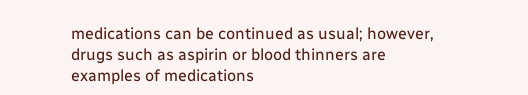medications can be continued as usual; however, drugs such as aspirin or blood thinners are examples of medications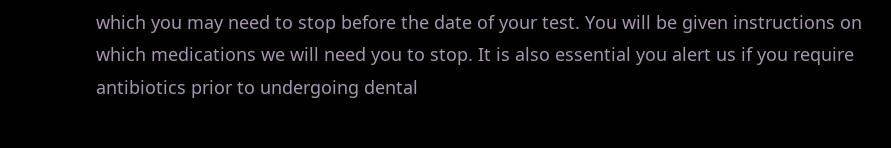which you may need to stop before the date of your test. You will be given instructions on which medications we will need you to stop. It is also essential you alert us if you require antibiotics prior to undergoing dental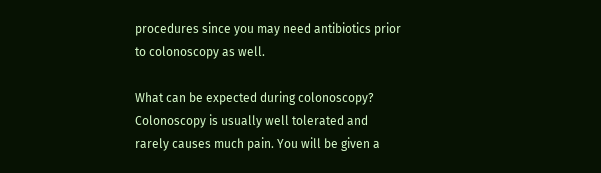procedures since you may need antibiotics prior to colonoscopy as well.

What can be expected during colonoscopy? Colonoscopy is usually well tolerated and rarely causes much pain. You will be given a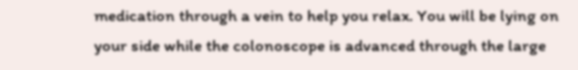medication through a vein to help you relax. You will be lying on your side while the colonoscope is advanced through the large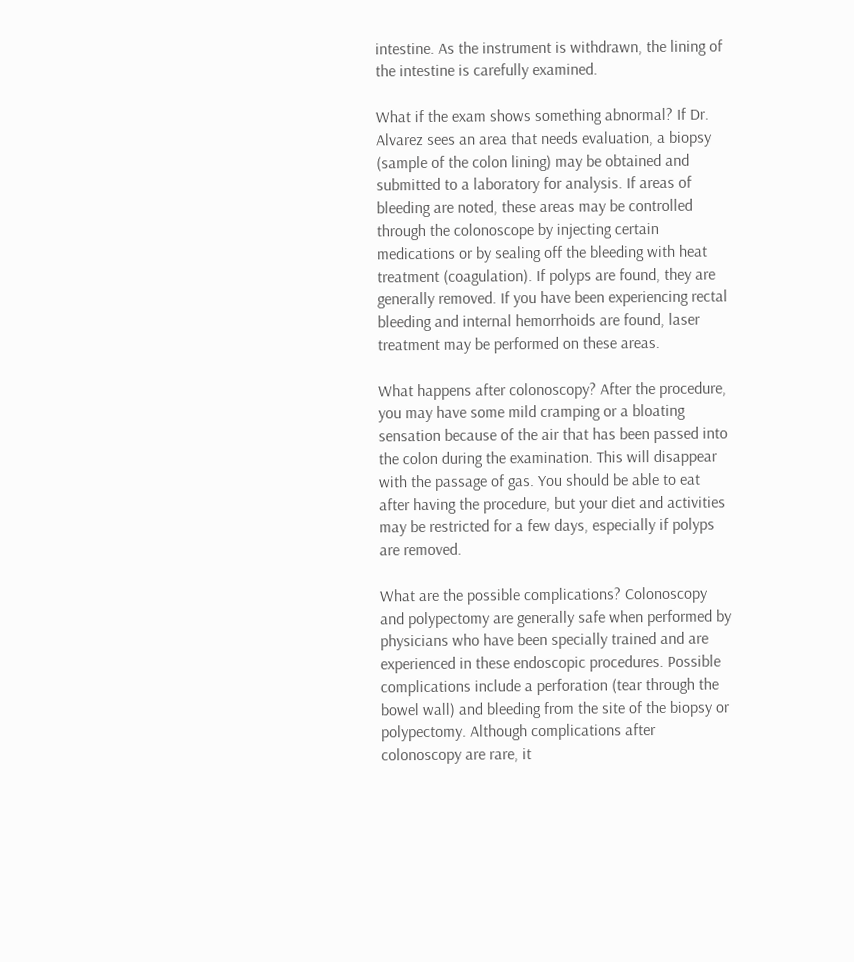intestine. As the instrument is withdrawn, the lining of the intestine is carefully examined.

What if the exam shows something abnormal? If Dr. Alvarez sees an area that needs evaluation, a biopsy (sample of the colon lining) may be obtained and submitted to a laboratory for analysis. If areas of bleeding are noted, these areas may be controlled through the colonoscope by injecting certain medications or by sealing off the bleeding with heat treatment (coagulation). If polyps are found, they are generally removed. If you have been experiencing rectal bleeding and internal hemorrhoids are found, laser treatment may be performed on these areas.

What happens after colonoscopy? After the procedure, you may have some mild cramping or a bloating sensation because of the air that has been passed into the colon during the examination. This will disappear with the passage of gas. You should be able to eat after having the procedure, but your diet and activities may be restricted for a few days, especially if polyps are removed.

What are the possible complications? Colonoscopy and polypectomy are generally safe when performed by physicians who have been specially trained and are experienced in these endoscopic procedures. Possible complications include a perforation (tear through the bowel wall) and bleeding from the site of the biopsy or polypectomy. Although complications after colonoscopy are rare, it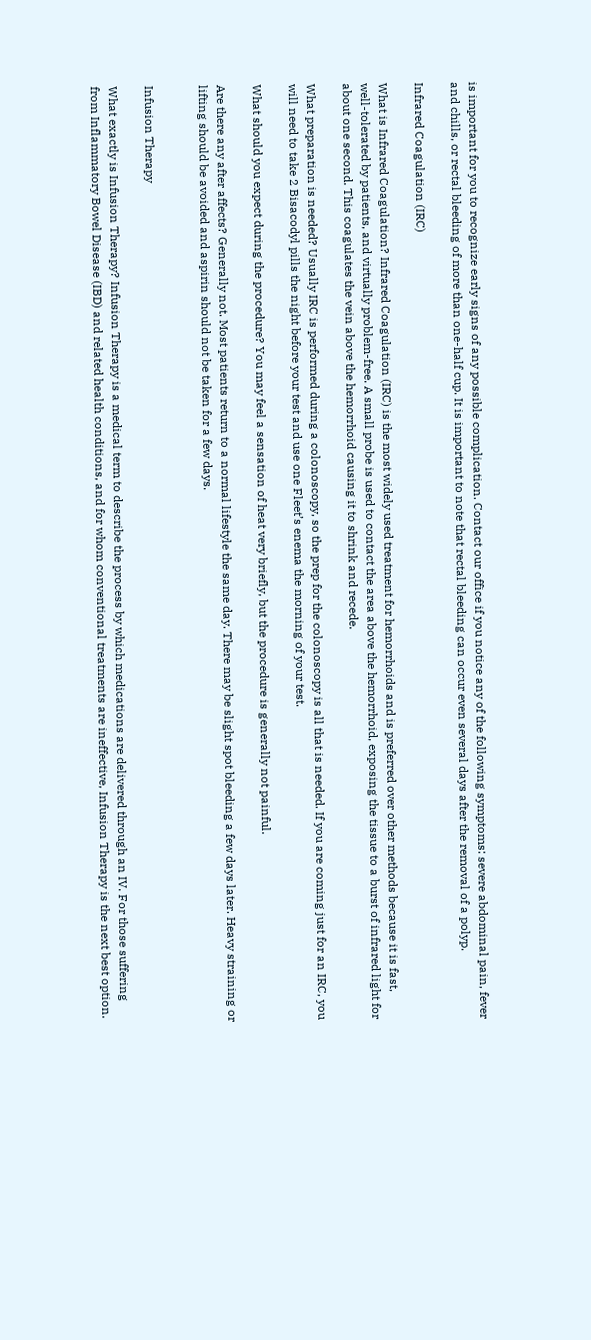is important for you to recognize early signs of any possible complication. Contact our office if you notice any of the following symptoms: severe abdominal pain, fever and chills, or rectal bleeding of more than one-half cup. It is important to note that rectal bleeding can occur even several days after the removal of a polyp.

Infrared Coagulation (IRC)

What is Infrared Coagulation? Infrared Coagulation (IRC) is the most widely used treatment for hemorrhoids and is preferred over other methods because it is fast, well-tolerated by patients, and virtually problem-free. A small probe is used to contact the area above the hemorrhoid, exposing the tissue to a burst of infrared light for about one second. This coagulates the vein above the hemorrhoid causing it to shrink and recede.

What preparation is needed? Usually IRC is performed during a colonoscopy, so the prep for the colonoscopy is all that is needed. If you are coming just for an IRC, you will need to take 2 Bisacodyl pills the night before your test and use one Fleet’s enema the morning of your test.

What should you expect during the procedure? You may feel a sensation of heat very briefly, but the procedure is generally not painful.

Are there any after affects? Generally not. Most patients return to a normal lifestyle the same day. There may be slight spot bleeding a few days later. Heavy straining or lifting should be avoided and aspirin should not be taken for a few days.


Infusion Therapy

What exactly is Infusion Therapy? Infusion Therapy is a medical term to describe the process by which medications are delivered through an IV. For those suffering from Inflammatory Bowel Disease (IBD) and related health conditions, and for whom conventional treatments are ineffective, Infusion Therapy is the next best option.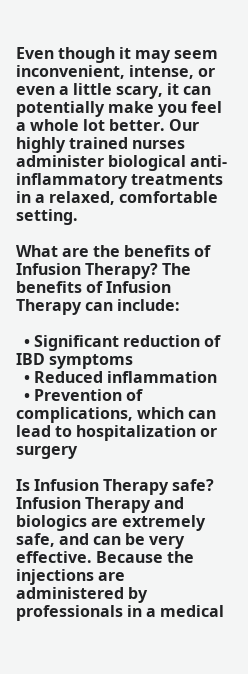Even though it may seem inconvenient, intense, or even a little scary, it can potentially make you feel a whole lot better. Our highly trained nurses administer biological anti-inflammatory treatments in a relaxed, comfortable setting.

What are the benefits of Infusion Therapy? The benefits of Infusion Therapy can include:

  • Significant reduction of IBD symptoms
  • Reduced inflammation
  • Prevention of complications, which can lead to hospitalization or surgery

Is Infusion Therapy safe? Infusion Therapy and biologics are extremely safe, and can be very effective. Because the injections are administered by professionals in a medical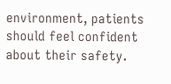environment, patients should feel confident about their safety.